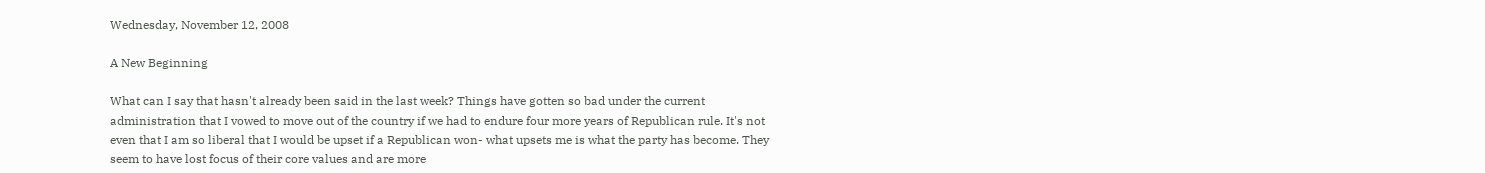Wednesday, November 12, 2008

A New Beginning

What can I say that hasn't already been said in the last week? Things have gotten so bad under the current administration that I vowed to move out of the country if we had to endure four more years of Republican rule. It's not even that I am so liberal that I would be upset if a Republican won- what upsets me is what the party has become. They seem to have lost focus of their core values and are more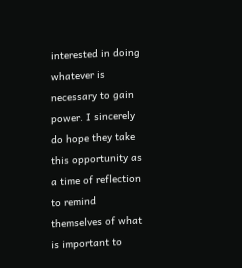interested in doing whatever is necessary to gain power. I sincerely do hope they take this opportunity as a time of reflection to remind themselves of what is important to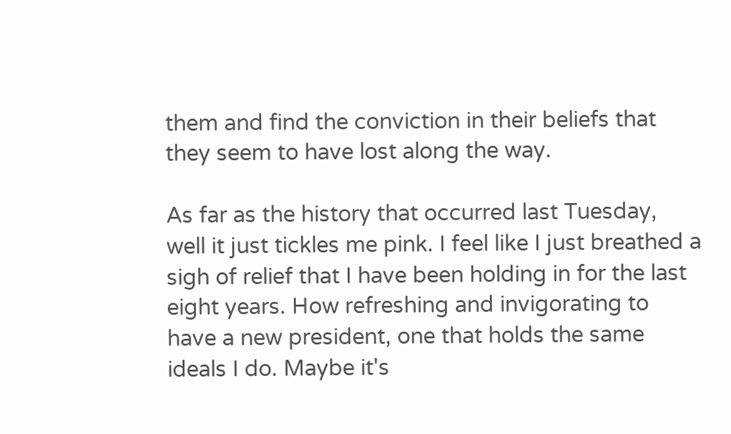them and find the conviction in their beliefs that they seem to have lost along the way.

As far as the history that occurred last Tuesday, well it just tickles me pink. I feel like I just breathed a sigh of relief that I have been holding in for the last eight years. How refreshing and invigorating to have a new president, one that holds the same ideals I do. Maybe it's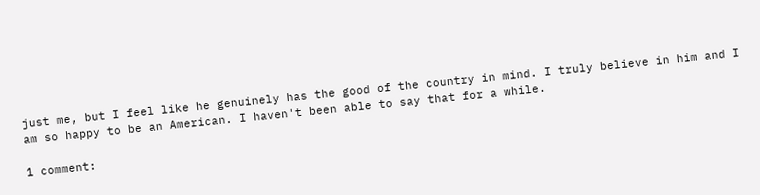just me, but I feel like he genuinely has the good of the country in mind. I truly believe in him and I am so happy to be an American. I haven't been able to say that for a while.

1 comment: